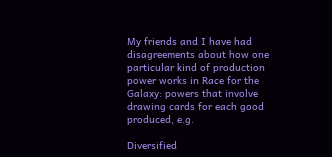My friends and I have had disagreements about how one particular kind of production power works in Race for the Galaxy: powers that involve drawing cards for each good produced, e.g.

Diversified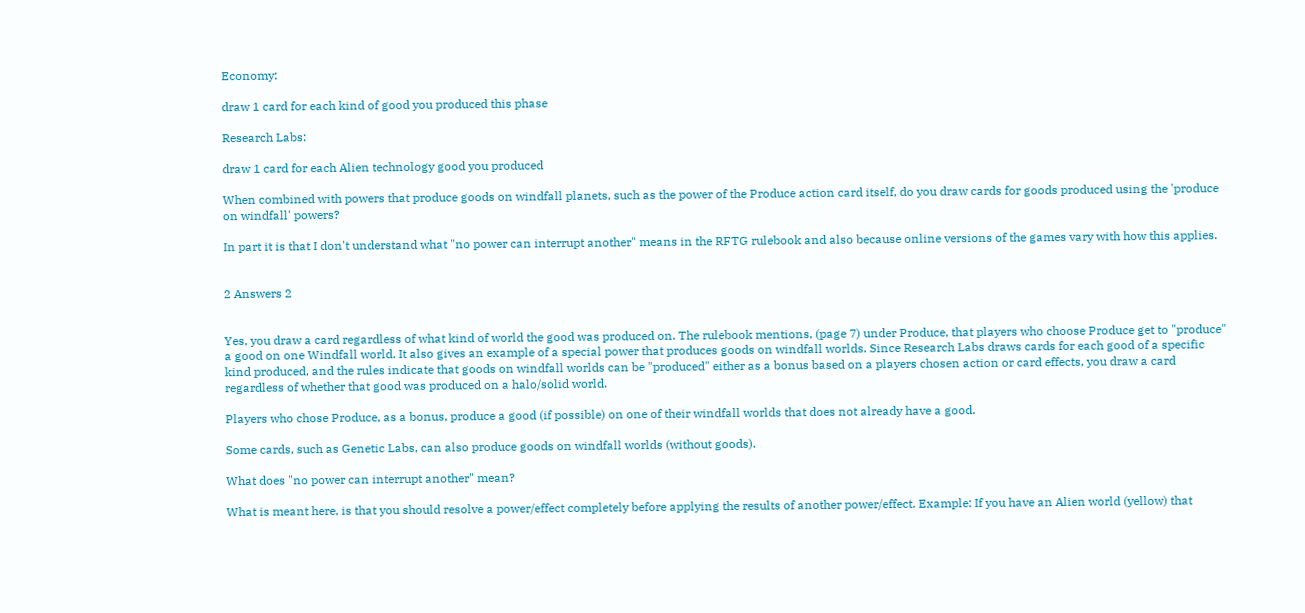Economy:

draw 1 card for each kind of good you produced this phase

Research Labs:

draw 1 card for each Alien technology good you produced

When combined with powers that produce goods on windfall planets, such as the power of the Produce action card itself, do you draw cards for goods produced using the 'produce on windfall' powers?

In part it is that I don't understand what "no power can interrupt another" means in the RFTG rulebook and also because online versions of the games vary with how this applies.


2 Answers 2


Yes, you draw a card regardless of what kind of world the good was produced on. The rulebook mentions, (page 7) under Produce, that players who choose Produce get to "produce" a good on one Windfall world. It also gives an example of a special power that produces goods on windfall worlds. Since Research Labs draws cards for each good of a specific kind produced, and the rules indicate that goods on windfall worlds can be "produced" either as a bonus based on a players chosen action or card effects, you draw a card regardless of whether that good was produced on a halo/solid world.

Players who chose Produce, as a bonus, produce a good (if possible) on one of their windfall worlds that does not already have a good.

Some cards, such as Genetic Labs, can also produce goods on windfall worlds (without goods).

What does "no power can interrupt another" mean?

What is meant here, is that you should resolve a power/effect completely before applying the results of another power/effect. Example: If you have an Alien world (yellow) that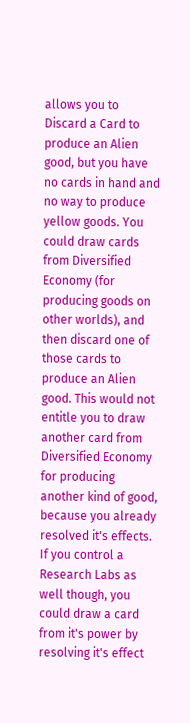allows you to Discard a Card to produce an Alien good, but you have no cards in hand and no way to produce yellow goods. You could draw cards from Diversified Economy (for producing goods on other worlds), and then discard one of those cards to produce an Alien good. This would not entitle you to draw another card from Diversified Economy for producing another kind of good, because you already resolved it's effects. If you control a Research Labs as well though, you could draw a card from it's power by resolving it's effect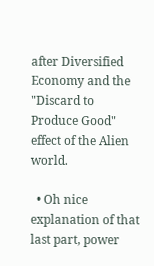after Diversified Economy and the "Discard to Produce Good" effect of the Alien world.

  • Oh nice explanation of that last part, power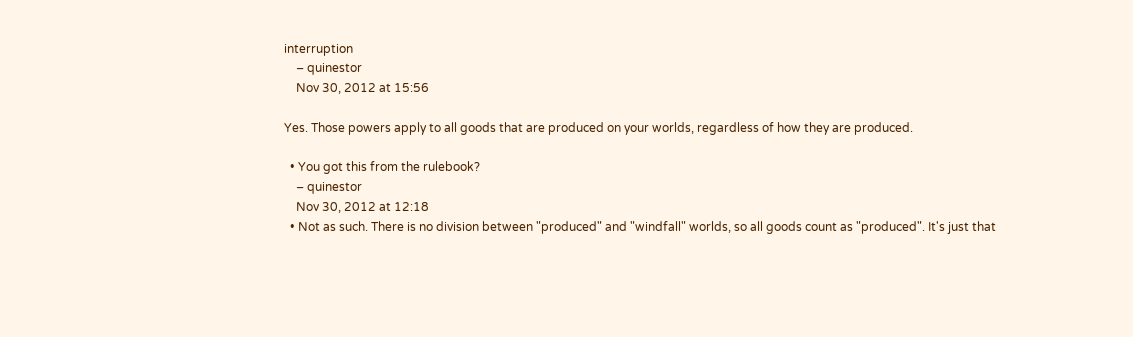interruption
    – quinestor
    Nov 30, 2012 at 15:56

Yes. Those powers apply to all goods that are produced on your worlds, regardless of how they are produced.

  • You got this from the rulebook?
    – quinestor
    Nov 30, 2012 at 12:18
  • Not as such. There is no division between "produced" and "windfall" worlds, so all goods count as "produced". It's just that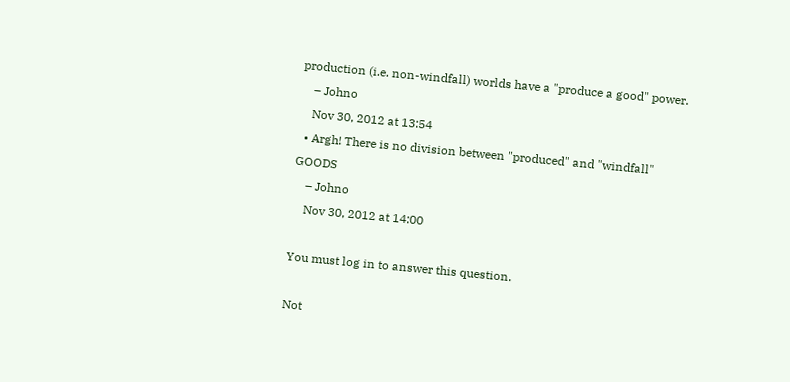production (i.e. non-windfall) worlds have a "produce a good" power.
    – Johno
    Nov 30, 2012 at 13:54
  • Argh! There is no division between "produced" and "windfall" GOODS
    – Johno
    Nov 30, 2012 at 14:00

You must log in to answer this question.

Not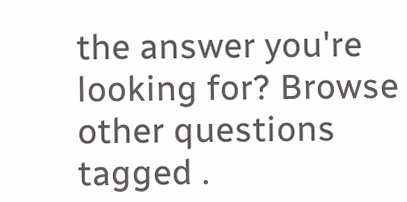the answer you're looking for? Browse other questions tagged .